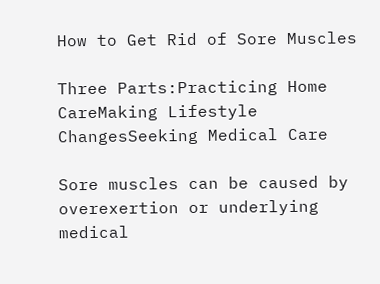How to Get Rid of Sore Muscles

Three Parts:Practicing Home CareMaking Lifestyle ChangesSeeking Medical Care

Sore muscles can be caused by overexertion or underlying medical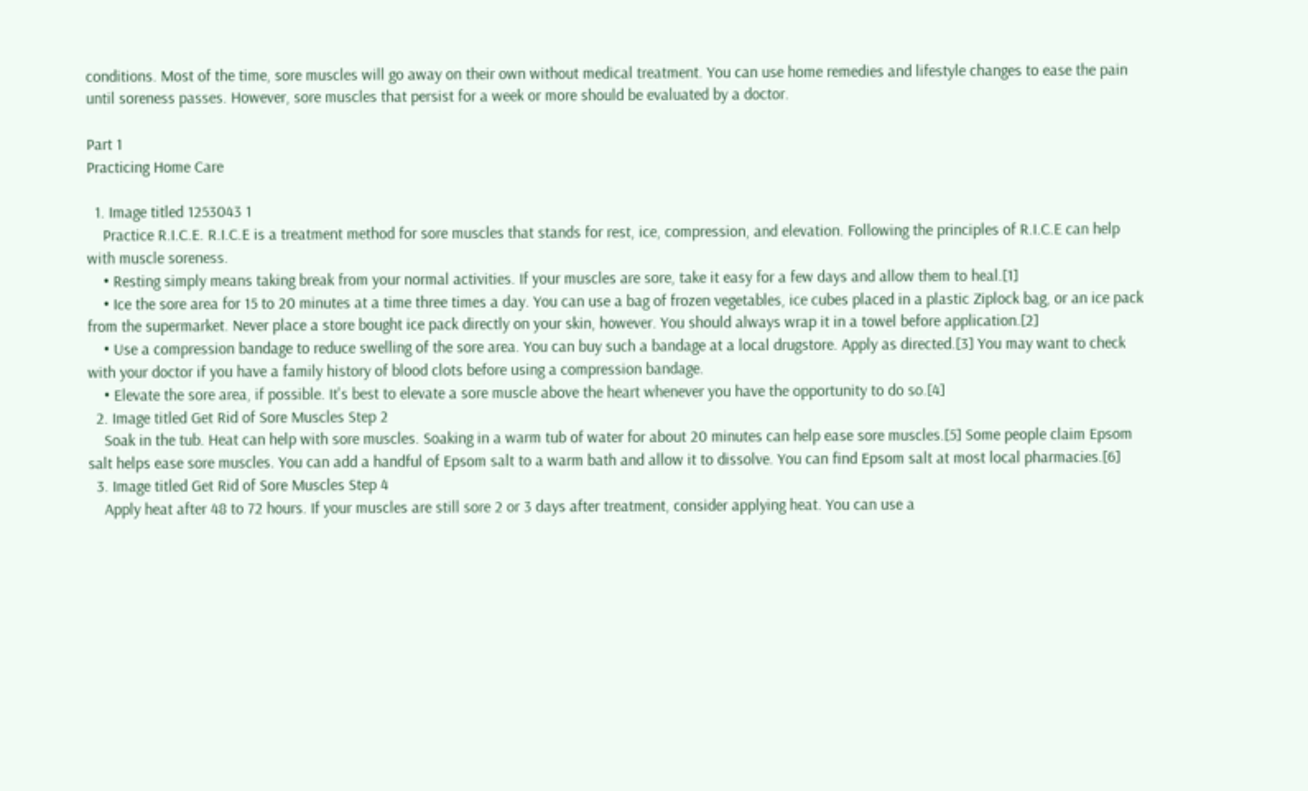conditions. Most of the time, sore muscles will go away on their own without medical treatment. You can use home remedies and lifestyle changes to ease the pain until soreness passes. However, sore muscles that persist for a week or more should be evaluated by a doctor.

Part 1
Practicing Home Care

  1. Image titled 1253043 1
    Practice R.I.C.E. R.I.C.E is a treatment method for sore muscles that stands for rest, ice, compression, and elevation. Following the principles of R.I.C.E can help with muscle soreness.
    • Resting simply means taking break from your normal activities. If your muscles are sore, take it easy for a few days and allow them to heal.[1]
    • Ice the sore area for 15 to 20 minutes at a time three times a day. You can use a bag of frozen vegetables, ice cubes placed in a plastic Ziplock bag, or an ice pack from the supermarket. Never place a store bought ice pack directly on your skin, however. You should always wrap it in a towel before application.[2]
    • Use a compression bandage to reduce swelling of the sore area. You can buy such a bandage at a local drugstore. Apply as directed.[3] You may want to check with your doctor if you have a family history of blood clots before using a compression bandage.
    • Elevate the sore area, if possible. It's best to elevate a sore muscle above the heart whenever you have the opportunity to do so.[4]
  2. Image titled Get Rid of Sore Muscles Step 2
    Soak in the tub. Heat can help with sore muscles. Soaking in a warm tub of water for about 20 minutes can help ease sore muscles.[5] Some people claim Epsom salt helps ease sore muscles. You can add a handful of Epsom salt to a warm bath and allow it to dissolve. You can find Epsom salt at most local pharmacies.[6]
  3. Image titled Get Rid of Sore Muscles Step 4
    Apply heat after 48 to 72 hours. If your muscles are still sore 2 or 3 days after treatment, consider applying heat. You can use a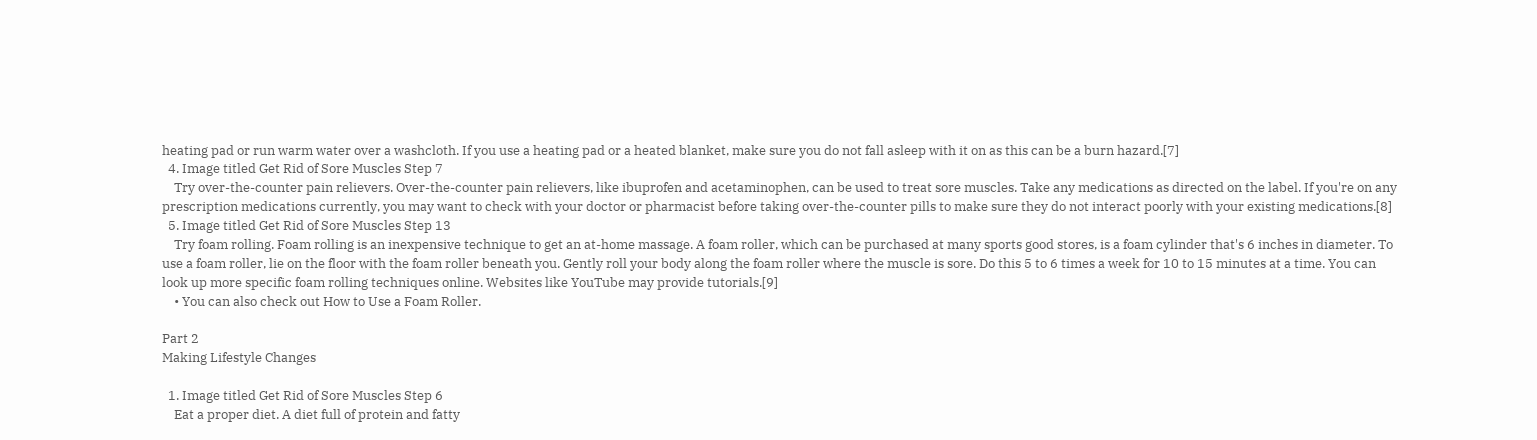heating pad or run warm water over a washcloth. If you use a heating pad or a heated blanket, make sure you do not fall asleep with it on as this can be a burn hazard.[7]
  4. Image titled Get Rid of Sore Muscles Step 7
    Try over-the-counter pain relievers. Over-the-counter pain relievers, like ibuprofen and acetaminophen, can be used to treat sore muscles. Take any medications as directed on the label. If you're on any prescription medications currently, you may want to check with your doctor or pharmacist before taking over-the-counter pills to make sure they do not interact poorly with your existing medications.[8]
  5. Image titled Get Rid of Sore Muscles Step 13
    Try foam rolling. Foam rolling is an inexpensive technique to get an at-home massage. A foam roller, which can be purchased at many sports good stores, is a foam cylinder that's 6 inches in diameter. To use a foam roller, lie on the floor with the foam roller beneath you. Gently roll your body along the foam roller where the muscle is sore. Do this 5 to 6 times a week for 10 to 15 minutes at a time. You can look up more specific foam rolling techniques online. Websites like YouTube may provide tutorials.[9]
    • You can also check out How to Use a Foam Roller.

Part 2
Making Lifestyle Changes

  1. Image titled Get Rid of Sore Muscles Step 6
    Eat a proper diet. A diet full of protein and fatty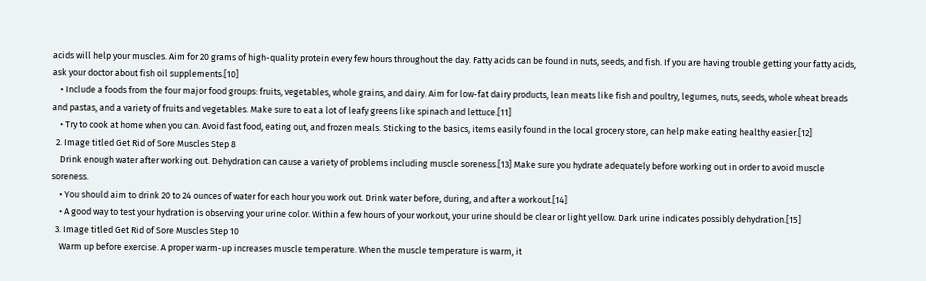acids will help your muscles. Aim for 20 grams of high-quality protein every few hours throughout the day. Fatty acids can be found in nuts, seeds, and fish. If you are having trouble getting your fatty acids, ask your doctor about fish oil supplements.[10]
    • Include a foods from the four major food groups: fruits, vegetables, whole grains, and dairy. Aim for low-fat dairy products, lean meats like fish and poultry, legumes, nuts, seeds, whole wheat breads and pastas, and a variety of fruits and vegetables. Make sure to eat a lot of leafy greens like spinach and lettuce.[11]
    • Try to cook at home when you can. Avoid fast food, eating out, and frozen meals. Sticking to the basics, items easily found in the local grocery store, can help make eating healthy easier.[12]
  2. Image titled Get Rid of Sore Muscles Step 8
    Drink enough water after working out. Dehydration can cause a variety of problems including muscle soreness.[13] Make sure you hydrate adequately before working out in order to avoid muscle soreness.
    • You should aim to drink 20 to 24 ounces of water for each hour you work out. Drink water before, during, and after a workout.[14]
    • A good way to test your hydration is observing your urine color. Within a few hours of your workout, your urine should be clear or light yellow. Dark urine indicates possibly dehydration.[15]
  3. Image titled Get Rid of Sore Muscles Step 10
    Warm up before exercise. A proper warm-up increases muscle temperature. When the muscle temperature is warm, it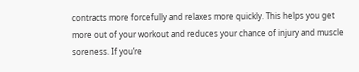contracts more forcefully and relaxes more quickly. This helps you get more out of your workout and reduces your chance of injury and muscle soreness. If you’re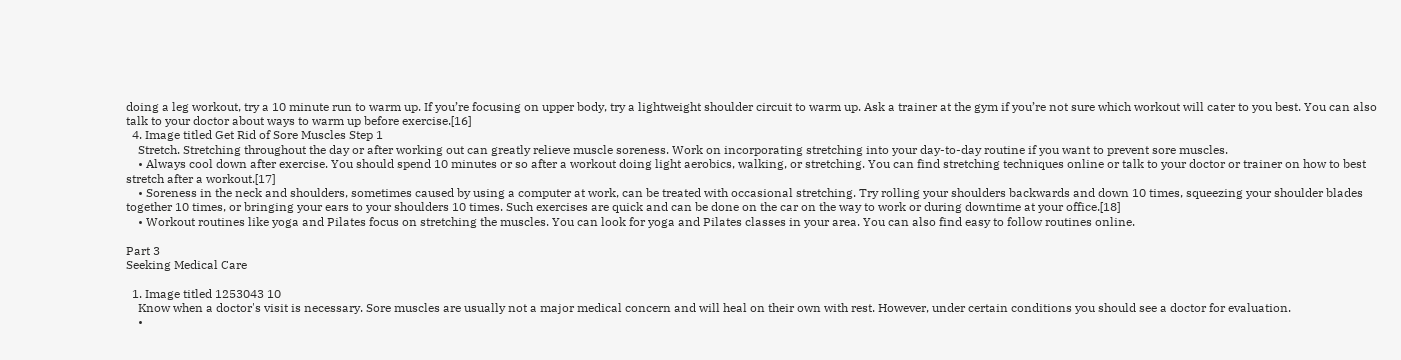doing a leg workout, try a 10 minute run to warm up. If you’re focusing on upper body, try a lightweight shoulder circuit to warm up. Ask a trainer at the gym if you’re not sure which workout will cater to you best. You can also talk to your doctor about ways to warm up before exercise.[16]
  4. Image titled Get Rid of Sore Muscles Step 1
    Stretch. Stretching throughout the day or after working out can greatly relieve muscle soreness. Work on incorporating stretching into your day-to-day routine if you want to prevent sore muscles.
    • Always cool down after exercise. You should spend 10 minutes or so after a workout doing light aerobics, walking, or stretching. You can find stretching techniques online or talk to your doctor or trainer on how to best stretch after a workout.[17]
    • Soreness in the neck and shoulders, sometimes caused by using a computer at work, can be treated with occasional stretching. Try rolling your shoulders backwards and down 10 times, squeezing your shoulder blades together 10 times, or bringing your ears to your shoulders 10 times. Such exercises are quick and can be done on the car on the way to work or during downtime at your office.[18]
    • Workout routines like yoga and Pilates focus on stretching the muscles. You can look for yoga and Pilates classes in your area. You can also find easy to follow routines online.

Part 3
Seeking Medical Care

  1. Image titled 1253043 10
    Know when a doctor's visit is necessary. Sore muscles are usually not a major medical concern and will heal on their own with rest. However, under certain conditions you should see a doctor for evaluation.
    •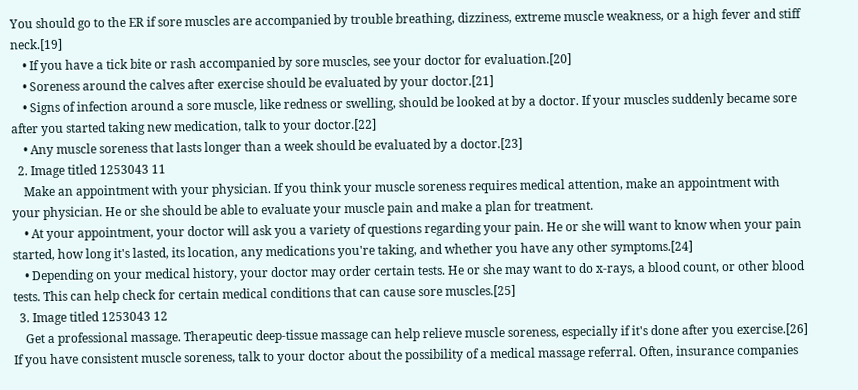You should go to the ER if sore muscles are accompanied by trouble breathing, dizziness, extreme muscle weakness, or a high fever and stiff neck.[19]
    • If you have a tick bite or rash accompanied by sore muscles, see your doctor for evaluation.[20]
    • Soreness around the calves after exercise should be evaluated by your doctor.[21]
    • Signs of infection around a sore muscle, like redness or swelling, should be looked at by a doctor. If your muscles suddenly became sore after you started taking new medication, talk to your doctor.[22]
    • Any muscle soreness that lasts longer than a week should be evaluated by a doctor.[23]
  2. Image titled 1253043 11
    Make an appointment with your physician. If you think your muscle soreness requires medical attention, make an appointment with your physician. He or she should be able to evaluate your muscle pain and make a plan for treatment.
    • At your appointment, your doctor will ask you a variety of questions regarding your pain. He or she will want to know when your pain started, how long it's lasted, its location, any medications you're taking, and whether you have any other symptoms.[24]
    • Depending on your medical history, your doctor may order certain tests. He or she may want to do x-rays, a blood count, or other blood tests. This can help check for certain medical conditions that can cause sore muscles.[25]
  3. Image titled 1253043 12
    Get a professional massage. Therapeutic deep-tissue massage can help relieve muscle soreness, especially if it's done after you exercise.[26] If you have consistent muscle soreness, talk to your doctor about the possibility of a medical massage referral. Often, insurance companies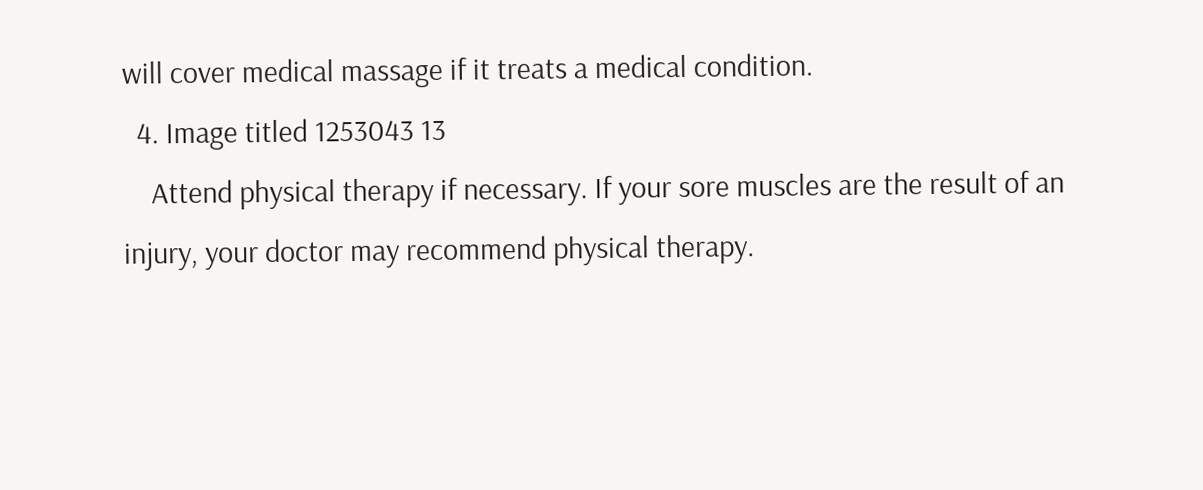will cover medical massage if it treats a medical condition.
  4. Image titled 1253043 13
    Attend physical therapy if necessary. If your sore muscles are the result of an injury, your doctor may recommend physical therapy.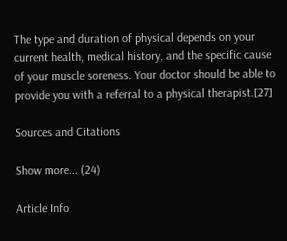The type and duration of physical depends on your current health, medical history, and the specific cause of your muscle soreness. Your doctor should be able to provide you with a referral to a physical therapist.[27]

Sources and Citations

Show more... (24)

Article Info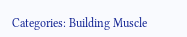Categories: Building Muscle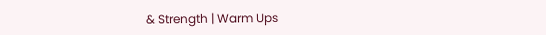& Strength | Warm Ups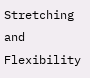Stretching and Flexibility